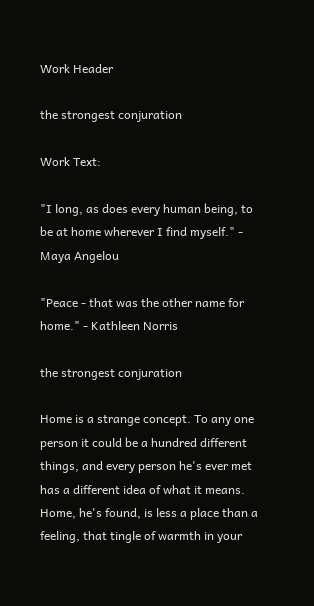Work Header

the strongest conjuration

Work Text:

"I long, as does every human being, to be at home wherever I find myself." - Maya Angelou

"Peace - that was the other name for home." - Kathleen Norris

the strongest conjuration

Home is a strange concept. To any one person it could be a hundred different things, and every person he's ever met has a different idea of what it means. Home, he's found, is less a place than a feeling, that tingle of warmth in your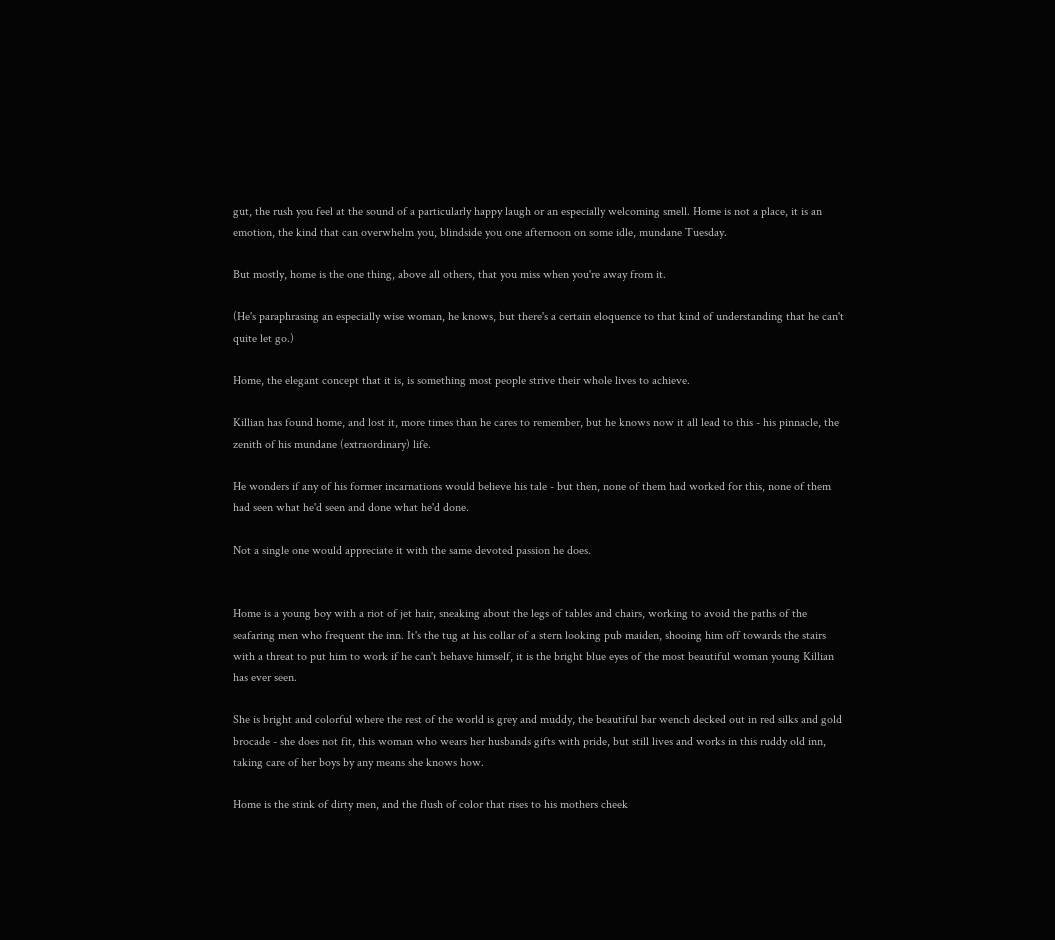gut, the rush you feel at the sound of a particularly happy laugh or an especially welcoming smell. Home is not a place, it is an emotion, the kind that can overwhelm you, blindside you one afternoon on some idle, mundane Tuesday.

But mostly, home is the one thing, above all others, that you miss when you're away from it.

(He's paraphrasing an especially wise woman, he knows, but there's a certain eloquence to that kind of understanding that he can't quite let go.)

Home, the elegant concept that it is, is something most people strive their whole lives to achieve.

Killian has found home, and lost it, more times than he cares to remember, but he knows now it all lead to this - his pinnacle, the zenith of his mundane (extraordinary) life.

He wonders if any of his former incarnations would believe his tale - but then, none of them had worked for this, none of them had seen what he'd seen and done what he'd done.

Not a single one would appreciate it with the same devoted passion he does.


Home is a young boy with a riot of jet hair, sneaking about the legs of tables and chairs, working to avoid the paths of the seafaring men who frequent the inn. It's the tug at his collar of a stern looking pub maiden, shooing him off towards the stairs with a threat to put him to work if he can't behave himself, it is the bright blue eyes of the most beautiful woman young Killian has ever seen.

She is bright and colorful where the rest of the world is grey and muddy, the beautiful bar wench decked out in red silks and gold brocade - she does not fit, this woman who wears her husbands gifts with pride, but still lives and works in this ruddy old inn, taking care of her boys by any means she knows how.

Home is the stink of dirty men, and the flush of color that rises to his mothers cheek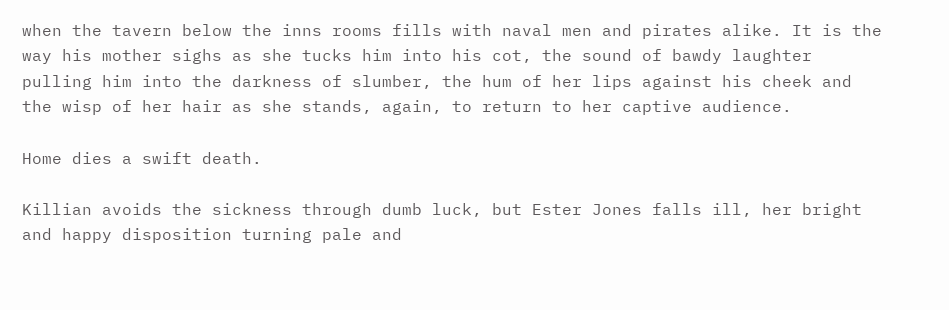when the tavern below the inns rooms fills with naval men and pirates alike. It is the way his mother sighs as she tucks him into his cot, the sound of bawdy laughter pulling him into the darkness of slumber, the hum of her lips against his cheek and the wisp of her hair as she stands, again, to return to her captive audience.

Home dies a swift death.

Killian avoids the sickness through dumb luck, but Ester Jones falls ill, her bright and happy disposition turning pale and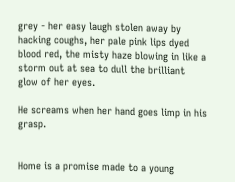grey - her easy laugh stolen away by hacking coughs, her pale pink lips dyed blood red, the misty haze blowing in like a storm out at sea to dull the brilliant glow of her eyes.

He screams when her hand goes limp in his grasp.


Home is a promise made to a young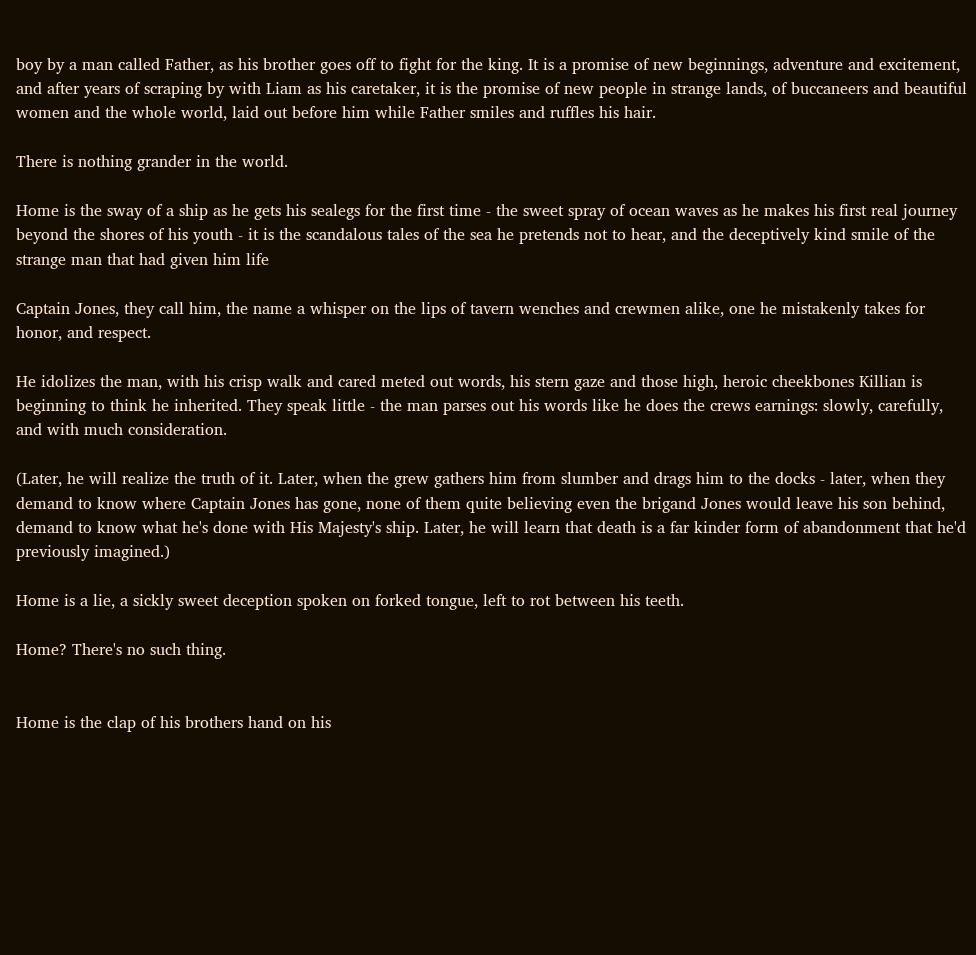boy by a man called Father, as his brother goes off to fight for the king. It is a promise of new beginnings, adventure and excitement, and after years of scraping by with Liam as his caretaker, it is the promise of new people in strange lands, of buccaneers and beautiful women and the whole world, laid out before him while Father smiles and ruffles his hair.

There is nothing grander in the world.

Home is the sway of a ship as he gets his sealegs for the first time - the sweet spray of ocean waves as he makes his first real journey beyond the shores of his youth - it is the scandalous tales of the sea he pretends not to hear, and the deceptively kind smile of the strange man that had given him life

Captain Jones, they call him, the name a whisper on the lips of tavern wenches and crewmen alike, one he mistakenly takes for honor, and respect.

He idolizes the man, with his crisp walk and cared meted out words, his stern gaze and those high, heroic cheekbones Killian is beginning to think he inherited. They speak little - the man parses out his words like he does the crews earnings: slowly, carefully, and with much consideration.

(Later, he will realize the truth of it. Later, when the grew gathers him from slumber and drags him to the docks - later, when they demand to know where Captain Jones has gone, none of them quite believing even the brigand Jones would leave his son behind, demand to know what he's done with His Majesty's ship. Later, he will learn that death is a far kinder form of abandonment that he'd previously imagined.)

Home is a lie, a sickly sweet deception spoken on forked tongue, left to rot between his teeth.

Home? There's no such thing.


Home is the clap of his brothers hand on his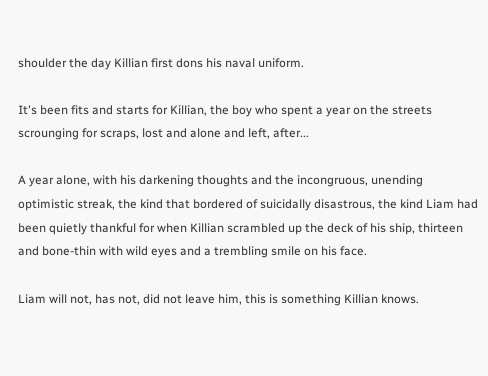shoulder the day Killian first dons his naval uniform.

It's been fits and starts for Killian, the boy who spent a year on the streets scrounging for scraps, lost and alone and left, after...

A year alone, with his darkening thoughts and the incongruous, unending optimistic streak, the kind that bordered of suicidally disastrous, the kind Liam had been quietly thankful for when Killian scrambled up the deck of his ship, thirteen and bone-thin with wild eyes and a trembling smile on his face.

Liam will not, has not, did not leave him, this is something Killian knows.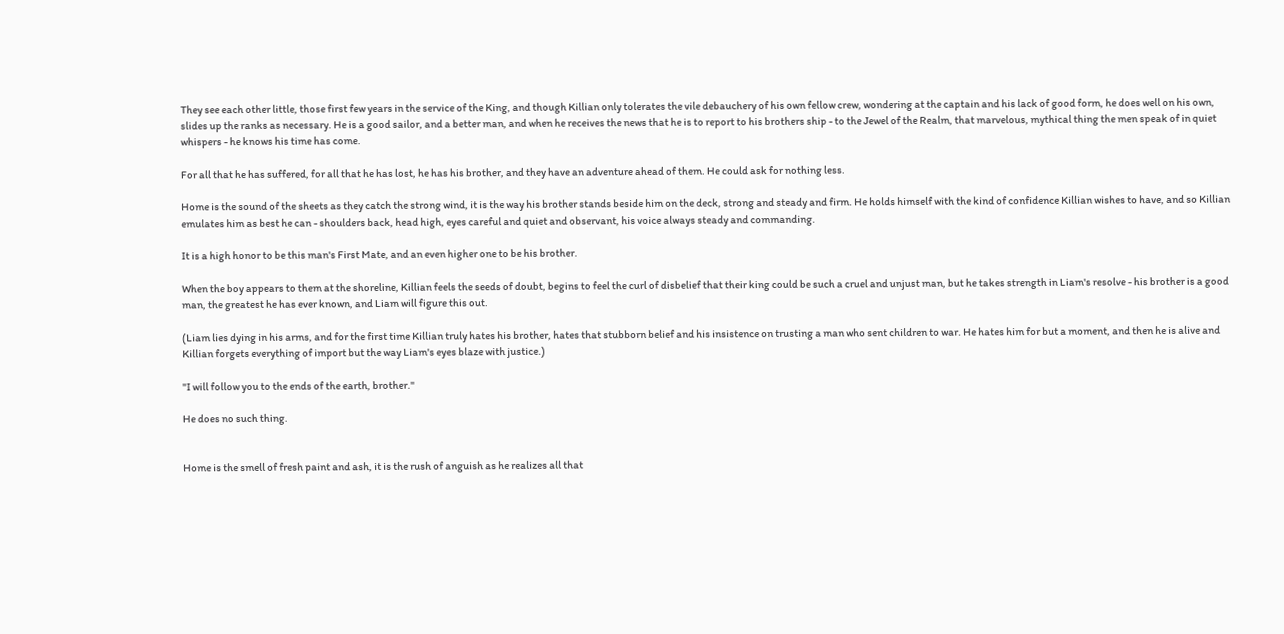They see each other little, those first few years in the service of the King, and though Killian only tolerates the vile debauchery of his own fellow crew, wondering at the captain and his lack of good form, he does well on his own, slides up the ranks as necessary. He is a good sailor, and a better man, and when he receives the news that he is to report to his brothers ship - to the Jewel of the Realm, that marvelous, mythical thing the men speak of in quiet whispers - he knows his time has come.

For all that he has suffered, for all that he has lost, he has his brother, and they have an adventure ahead of them. He could ask for nothing less.

Home is the sound of the sheets as they catch the strong wind, it is the way his brother stands beside him on the deck, strong and steady and firm. He holds himself with the kind of confidence Killian wishes to have, and so Killian emulates him as best he can - shoulders back, head high, eyes careful and quiet and observant, his voice always steady and commanding.

It is a high honor to be this man's First Mate, and an even higher one to be his brother.

When the boy appears to them at the shoreline, Killian feels the seeds of doubt, begins to feel the curl of disbelief that their king could be such a cruel and unjust man, but he takes strength in Liam's resolve - his brother is a good man, the greatest he has ever known, and Liam will figure this out.

(Liam lies dying in his arms, and for the first time Killian truly hates his brother, hates that stubborn belief and his insistence on trusting a man who sent children to war. He hates him for but a moment, and then he is alive and Killian forgets everything of import but the way Liam's eyes blaze with justice.)

"I will follow you to the ends of the earth, brother."

He does no such thing.


Home is the smell of fresh paint and ash, it is the rush of anguish as he realizes all that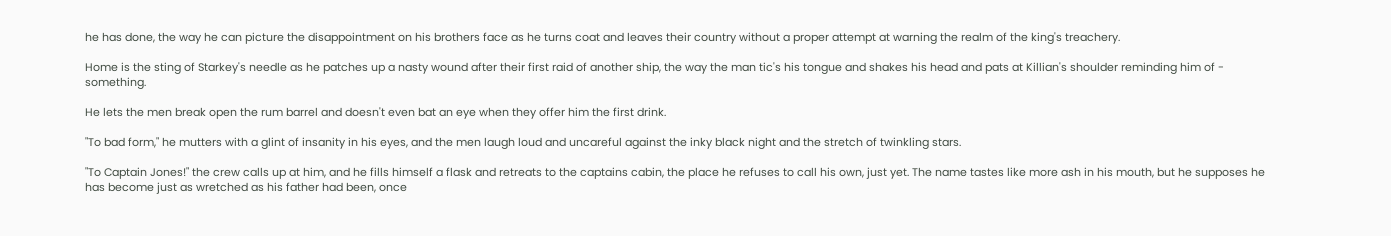he has done, the way he can picture the disappointment on his brothers face as he turns coat and leaves their country without a proper attempt at warning the realm of the king's treachery.

Home is the sting of Starkey's needle as he patches up a nasty wound after their first raid of another ship, the way the man tic's his tongue and shakes his head and pats at Killian's shoulder reminding him of - something.

He lets the men break open the rum barrel and doesn't even bat an eye when they offer him the first drink.

"To bad form," he mutters with a glint of insanity in his eyes, and the men laugh loud and uncareful against the inky black night and the stretch of twinkling stars.

"To Captain Jones!" the crew calls up at him, and he fills himself a flask and retreats to the captains cabin, the place he refuses to call his own, just yet. The name tastes like more ash in his mouth, but he supposes he has become just as wretched as his father had been, once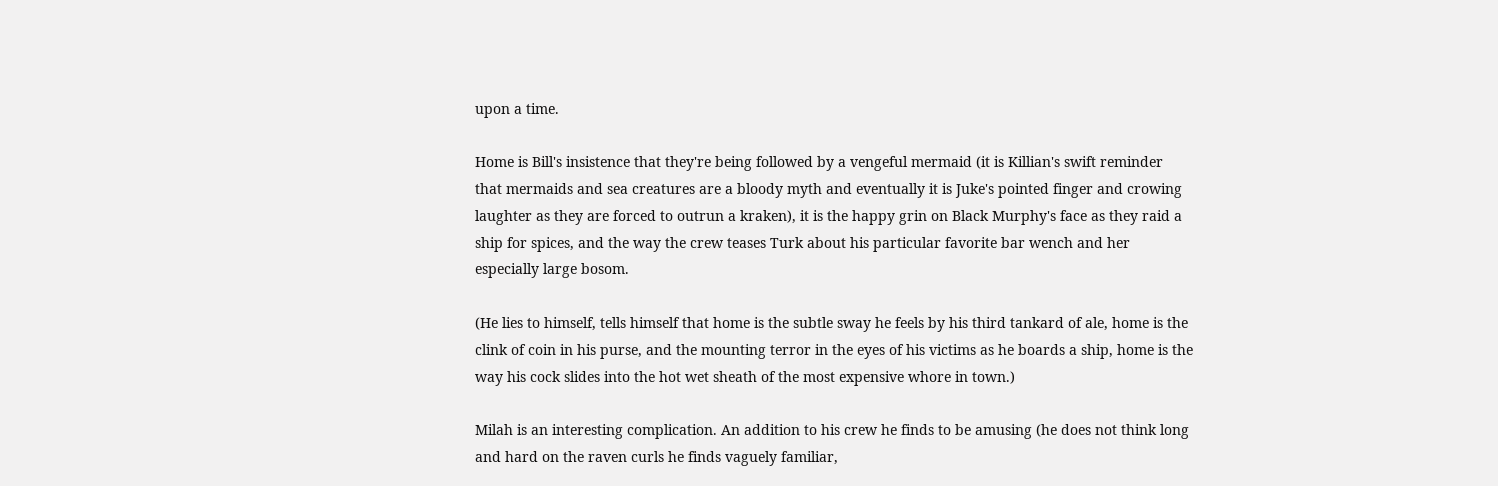upon a time.

Home is Bill's insistence that they're being followed by a vengeful mermaid (it is Killian's swift reminder that mermaids and sea creatures are a bloody myth and eventually it is Juke's pointed finger and crowing laughter as they are forced to outrun a kraken), it is the happy grin on Black Murphy's face as they raid a ship for spices, and the way the crew teases Turk about his particular favorite bar wench and her especially large bosom.

(He lies to himself, tells himself that home is the subtle sway he feels by his third tankard of ale, home is the clink of coin in his purse, and the mounting terror in the eyes of his victims as he boards a ship, home is the way his cock slides into the hot wet sheath of the most expensive whore in town.)

Milah is an interesting complication. An addition to his crew he finds to be amusing (he does not think long and hard on the raven curls he finds vaguely familiar,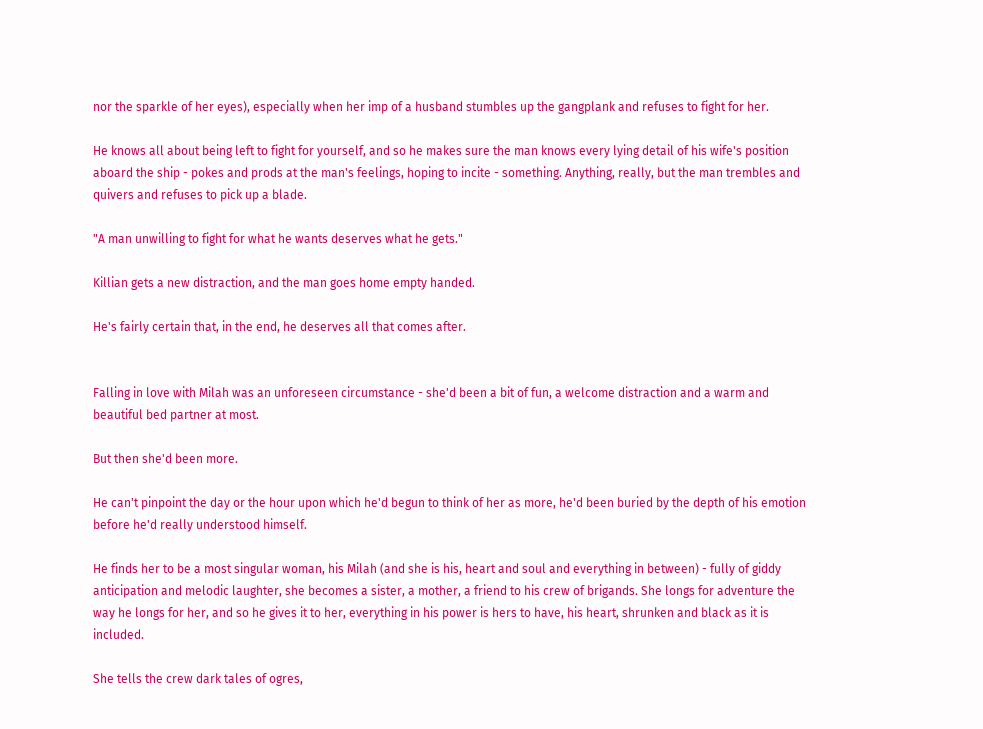nor the sparkle of her eyes), especially when her imp of a husband stumbles up the gangplank and refuses to fight for her.

He knows all about being left to fight for yourself, and so he makes sure the man knows every lying detail of his wife's position aboard the ship - pokes and prods at the man's feelings, hoping to incite - something. Anything, really, but the man trembles and quivers and refuses to pick up a blade.

"A man unwilling to fight for what he wants deserves what he gets."

Killian gets a new distraction, and the man goes home empty handed.

He's fairly certain that, in the end, he deserves all that comes after.


Falling in love with Milah was an unforeseen circumstance - she'd been a bit of fun, a welcome distraction and a warm and beautiful bed partner at most.

But then she'd been more.

He can't pinpoint the day or the hour upon which he'd begun to think of her as more, he'd been buried by the depth of his emotion before he'd really understood himself.

He finds her to be a most singular woman, his Milah (and she is his, heart and soul and everything in between) - fully of giddy anticipation and melodic laughter, she becomes a sister, a mother, a friend to his crew of brigands. She longs for adventure the way he longs for her, and so he gives it to her, everything in his power is hers to have, his heart, shrunken and black as it is included.

She tells the crew dark tales of ogres,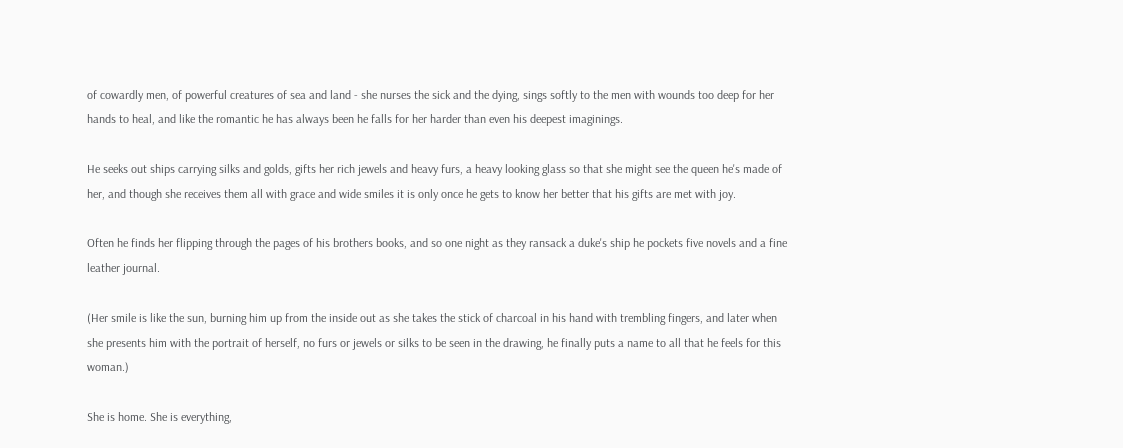of cowardly men, of powerful creatures of sea and land - she nurses the sick and the dying, sings softly to the men with wounds too deep for her hands to heal, and like the romantic he has always been he falls for her harder than even his deepest imaginings.

He seeks out ships carrying silks and golds, gifts her rich jewels and heavy furs, a heavy looking glass so that she might see the queen he's made of her, and though she receives them all with grace and wide smiles it is only once he gets to know her better that his gifts are met with joy.

Often he finds her flipping through the pages of his brothers books, and so one night as they ransack a duke's ship he pockets five novels and a fine leather journal.

(Her smile is like the sun, burning him up from the inside out as she takes the stick of charcoal in his hand with trembling fingers, and later when she presents him with the portrait of herself, no furs or jewels or silks to be seen in the drawing, he finally puts a name to all that he feels for this woman.)

She is home. She is everything,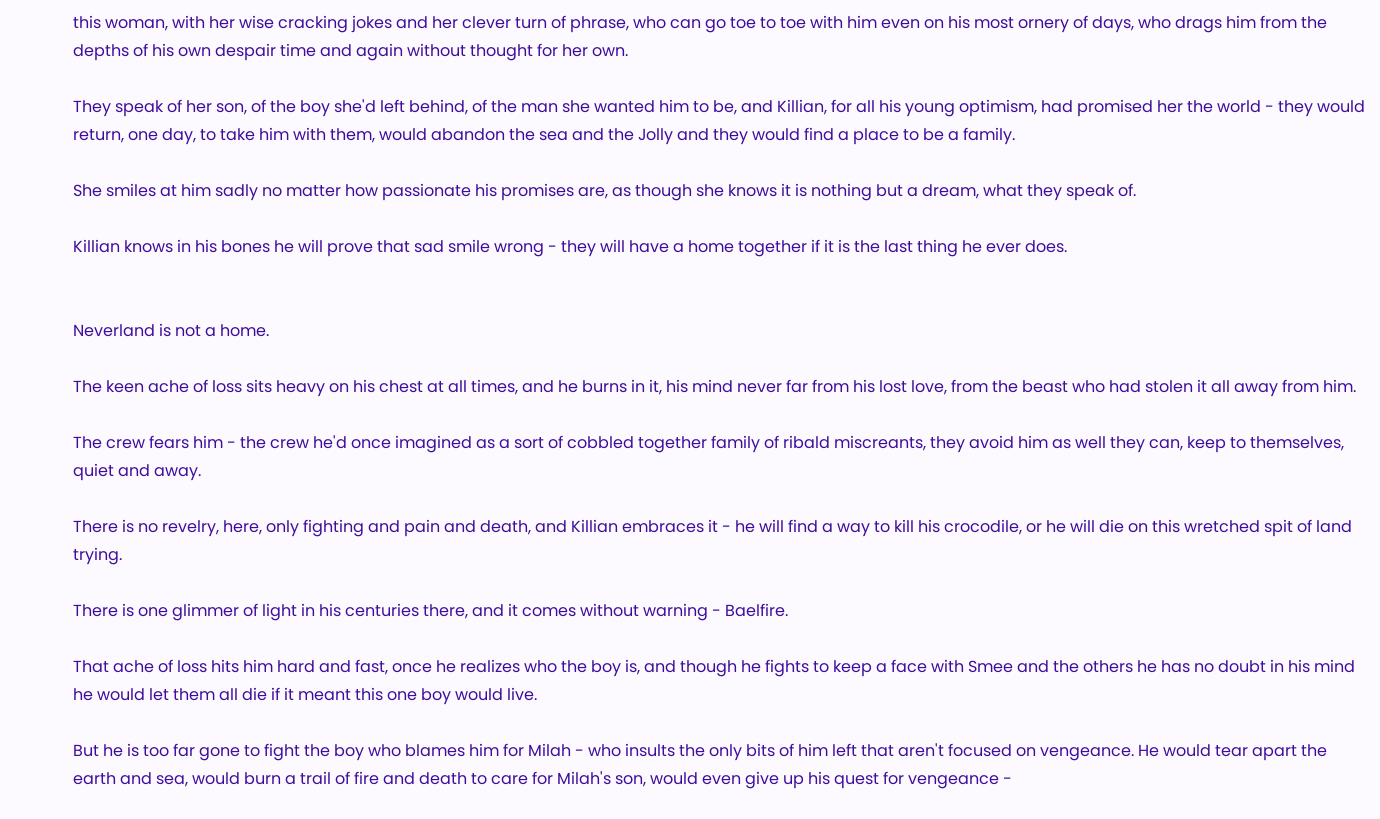this woman, with her wise cracking jokes and her clever turn of phrase, who can go toe to toe with him even on his most ornery of days, who drags him from the depths of his own despair time and again without thought for her own.

They speak of her son, of the boy she'd left behind, of the man she wanted him to be, and Killian, for all his young optimism, had promised her the world - they would return, one day, to take him with them, would abandon the sea and the Jolly and they would find a place to be a family.

She smiles at him sadly no matter how passionate his promises are, as though she knows it is nothing but a dream, what they speak of.

Killian knows in his bones he will prove that sad smile wrong - they will have a home together if it is the last thing he ever does.


Neverland is not a home.

The keen ache of loss sits heavy on his chest at all times, and he burns in it, his mind never far from his lost love, from the beast who had stolen it all away from him.

The crew fears him - the crew he'd once imagined as a sort of cobbled together family of ribald miscreants, they avoid him as well they can, keep to themselves, quiet and away.

There is no revelry, here, only fighting and pain and death, and Killian embraces it - he will find a way to kill his crocodile, or he will die on this wretched spit of land trying.

There is one glimmer of light in his centuries there, and it comes without warning - Baelfire.

That ache of loss hits him hard and fast, once he realizes who the boy is, and though he fights to keep a face with Smee and the others he has no doubt in his mind he would let them all die if it meant this one boy would live.

But he is too far gone to fight the boy who blames him for Milah - who insults the only bits of him left that aren't focused on vengeance. He would tear apart the earth and sea, would burn a trail of fire and death to care for Milah's son, would even give up his quest for vengeance -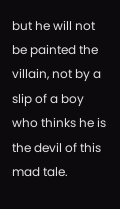but he will not be painted the villain, not by a slip of a boy who thinks he is the devil of this mad tale.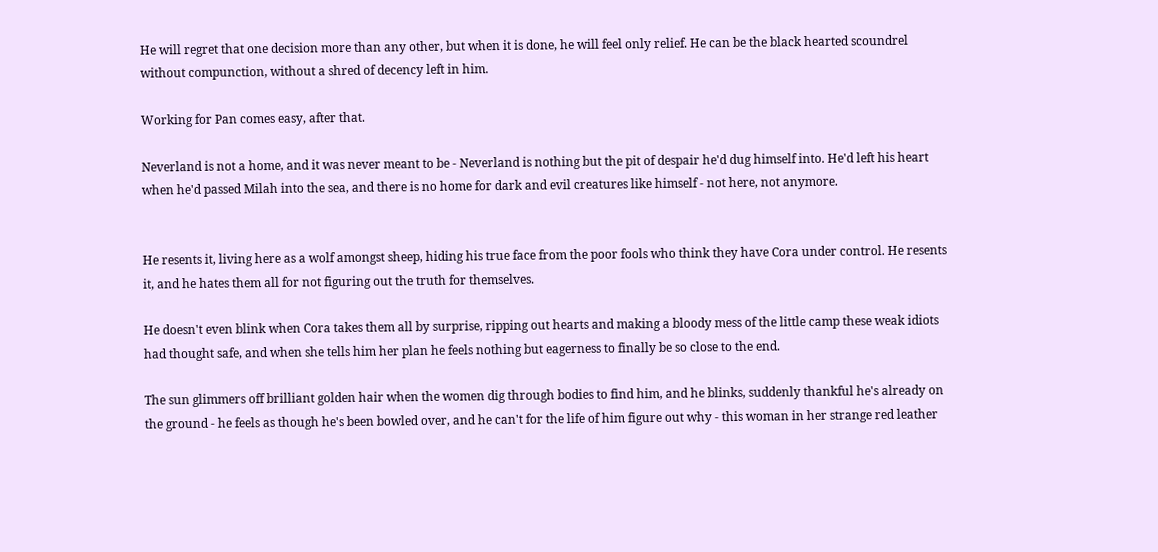He will regret that one decision more than any other, but when it is done, he will feel only relief. He can be the black hearted scoundrel without compunction, without a shred of decency left in him.

Working for Pan comes easy, after that.

Neverland is not a home, and it was never meant to be - Neverland is nothing but the pit of despair he'd dug himself into. He'd left his heart when he'd passed Milah into the sea, and there is no home for dark and evil creatures like himself - not here, not anymore.


He resents it, living here as a wolf amongst sheep, hiding his true face from the poor fools who think they have Cora under control. He resents it, and he hates them all for not figuring out the truth for themselves.

He doesn't even blink when Cora takes them all by surprise, ripping out hearts and making a bloody mess of the little camp these weak idiots had thought safe, and when she tells him her plan he feels nothing but eagerness to finally be so close to the end.

The sun glimmers off brilliant golden hair when the women dig through bodies to find him, and he blinks, suddenly thankful he's already on the ground - he feels as though he's been bowled over, and he can't for the life of him figure out why - this woman in her strange red leather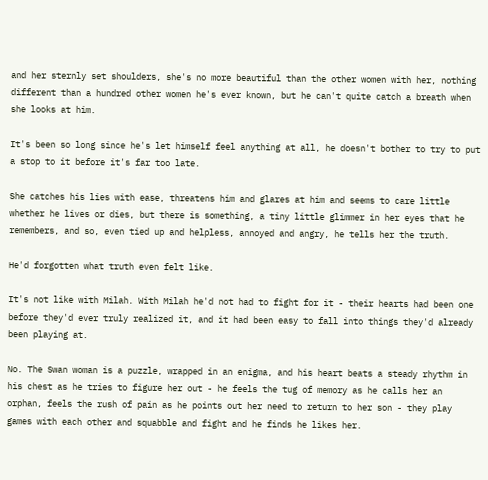and her sternly set shoulders, she's no more beautiful than the other women with her, nothing different than a hundred other women he's ever known, but he can't quite catch a breath when she looks at him.

It's been so long since he's let himself feel anything at all, he doesn't bother to try to put a stop to it before it's far too late.

She catches his lies with ease, threatens him and glares at him and seems to care little whether he lives or dies, but there is something, a tiny little glimmer in her eyes that he remembers, and so, even tied up and helpless, annoyed and angry, he tells her the truth.

He'd forgotten what truth even felt like.

It's not like with Milah. With Milah he'd not had to fight for it - their hearts had been one before they'd ever truly realized it, and it had been easy to fall into things they'd already been playing at.

No. The Swan woman is a puzzle, wrapped in an enigma, and his heart beats a steady rhythm in his chest as he tries to figure her out - he feels the tug of memory as he calls her an orphan, feels the rush of pain as he points out her need to return to her son - they play games with each other and squabble and fight and he finds he likes her.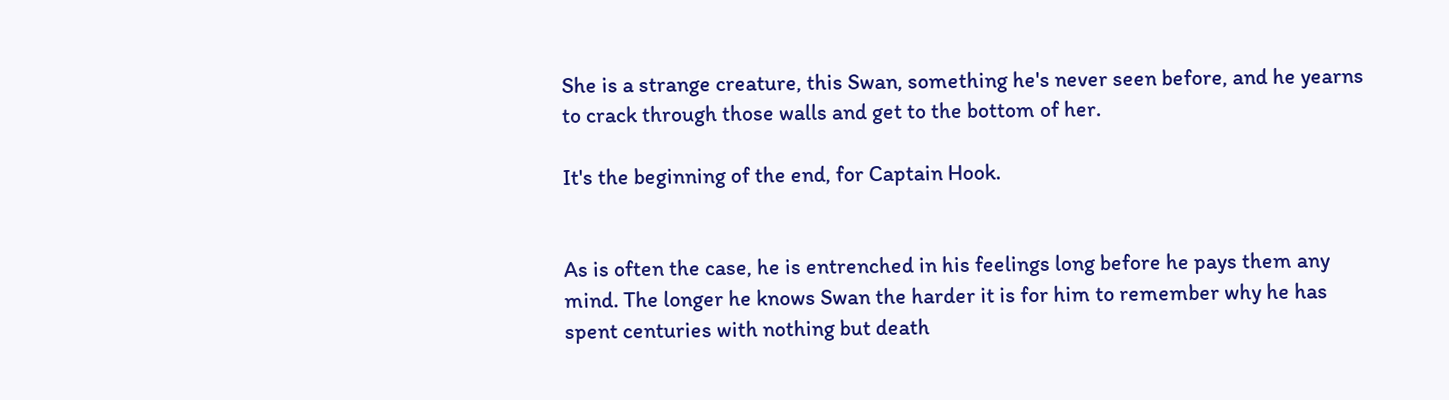She is a strange creature, this Swan, something he's never seen before, and he yearns to crack through those walls and get to the bottom of her.

It's the beginning of the end, for Captain Hook.


As is often the case, he is entrenched in his feelings long before he pays them any mind. The longer he knows Swan the harder it is for him to remember why he has spent centuries with nothing but death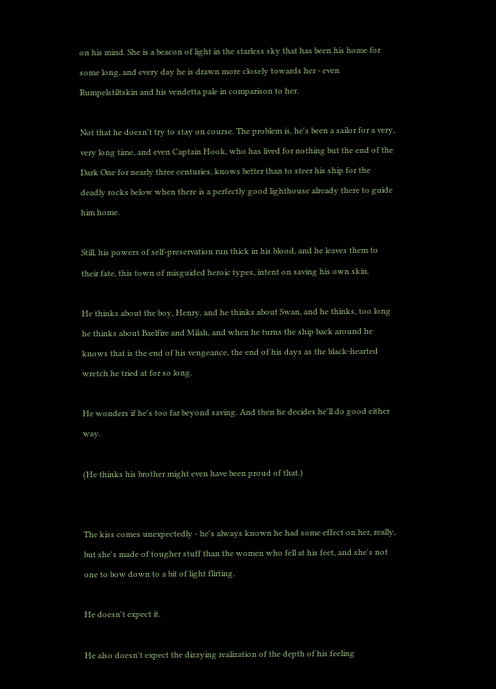on his mind. She is a beacon of light in the starless sky that has been his home for some long, and every day he is drawn more closely towards her - even Rumpelstiltskin and his vendetta pale in comparison to her.

Not that he doesn't try to stay on course. The problem is, he's been a sailor for a very, very long time, and even Captain Hook, who has lived for nothing but the end of the Dark One for nearly three centuries, knows better than to steer his ship for the deadly rocks below when there is a perfectly good lighthouse already there to guide him home.

Still, his powers of self-preservation run thick in his blood, and he leaves them to their fate, this town of misguided heroic types, intent on saving his own skin.

He thinks about the boy, Henry, and he thinks about Swan, and he thinks, too long he thinks about Baelfire and Milah, and when he turns the ship back around he knows that is the end of his vengeance, the end of his days as the black-hearted wretch he tried at for so long.

He wonders if he's too far beyond saving. And then he decides he'll do good either way.

(He thinks his brother might even have been proud of that.)


The kiss comes unexpectedly - he's always known he had some effect on her, really, but she's made of tougher stuff than the women who fell at his feet, and she's not one to bow down to a bit of light flirting.

He doesn't expect it.

He also doesn't expect the dizzying realization of the depth of his feeling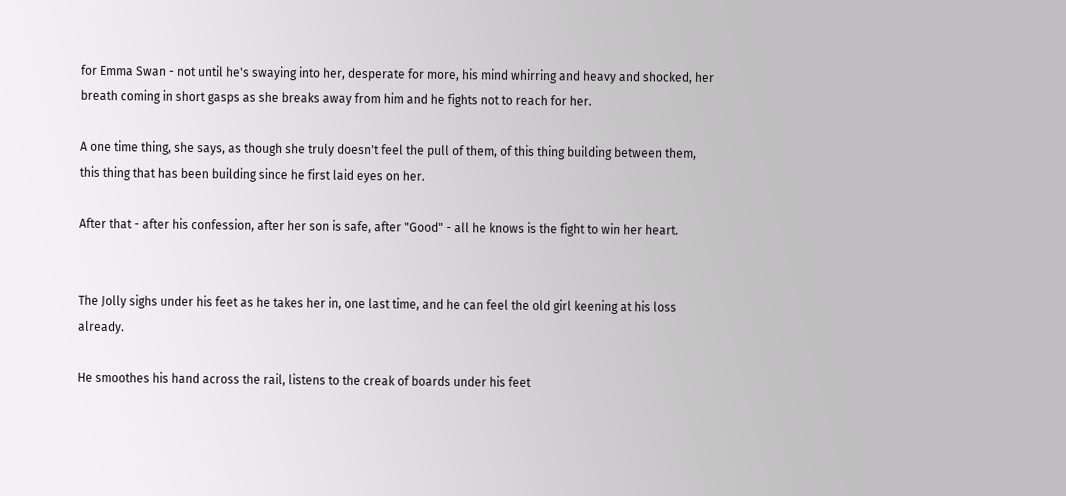for Emma Swan - not until he's swaying into her, desperate for more, his mind whirring and heavy and shocked, her breath coming in short gasps as she breaks away from him and he fights not to reach for her.

A one time thing, she says, as though she truly doesn't feel the pull of them, of this thing building between them, this thing that has been building since he first laid eyes on her.

After that - after his confession, after her son is safe, after "Good" - all he knows is the fight to win her heart.


The Jolly sighs under his feet as he takes her in, one last time, and he can feel the old girl keening at his loss already.

He smoothes his hand across the rail, listens to the creak of boards under his feet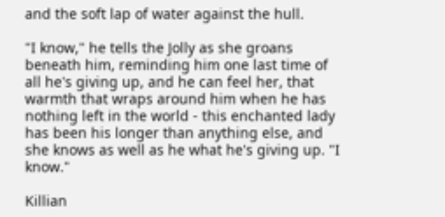and the soft lap of water against the hull.

"I know," he tells the Jolly as she groans beneath him, reminding him one last time of all he's giving up, and he can feel her, that warmth that wraps around him when he has nothing left in the world - this enchanted lady has been his longer than anything else, and she knows as well as he what he's giving up. "I know."

Killian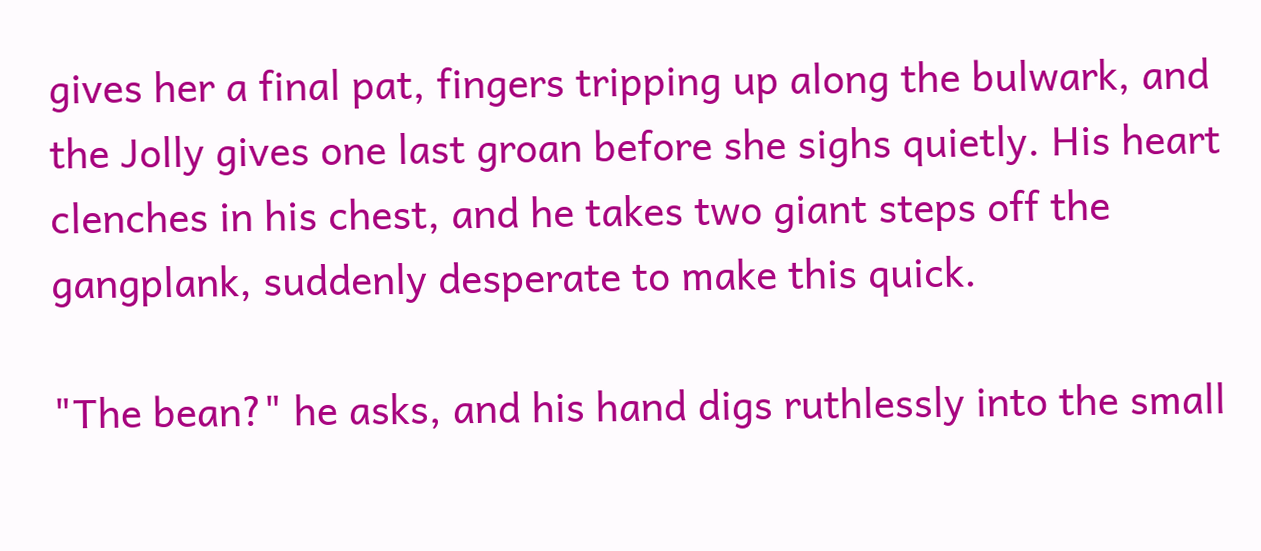gives her a final pat, fingers tripping up along the bulwark, and the Jolly gives one last groan before she sighs quietly. His heart clenches in his chest, and he takes two giant steps off the gangplank, suddenly desperate to make this quick.

"The bean?" he asks, and his hand digs ruthlessly into the small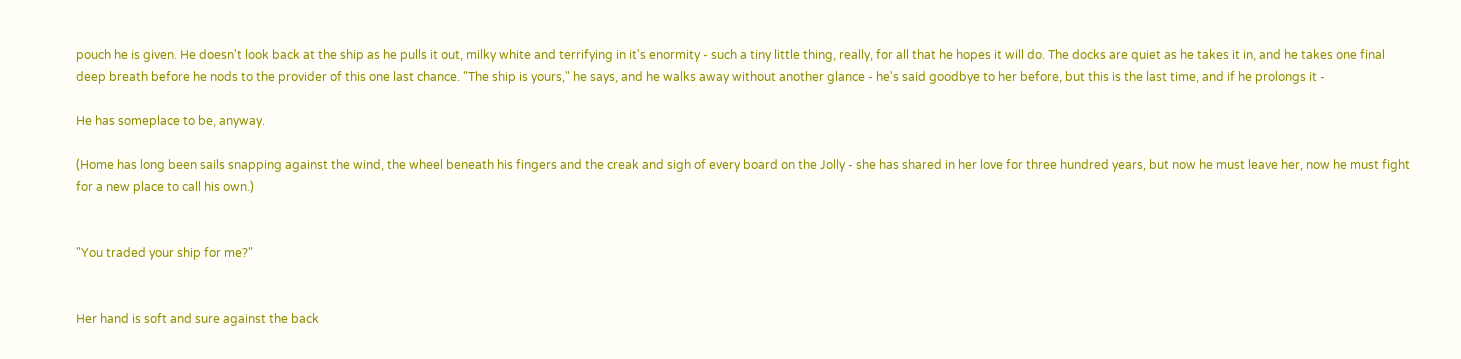pouch he is given. He doesn't look back at the ship as he pulls it out, milky white and terrifying in it's enormity - such a tiny little thing, really, for all that he hopes it will do. The docks are quiet as he takes it in, and he takes one final deep breath before he nods to the provider of this one last chance. "The ship is yours," he says, and he walks away without another glance - he's said goodbye to her before, but this is the last time, and if he prolongs it -

He has someplace to be, anyway.

(Home has long been sails snapping against the wind, the wheel beneath his fingers and the creak and sigh of every board on the Jolly - she has shared in her love for three hundred years, but now he must leave her, now he must fight for a new place to call his own.)


"You traded your ship for me?"


Her hand is soft and sure against the back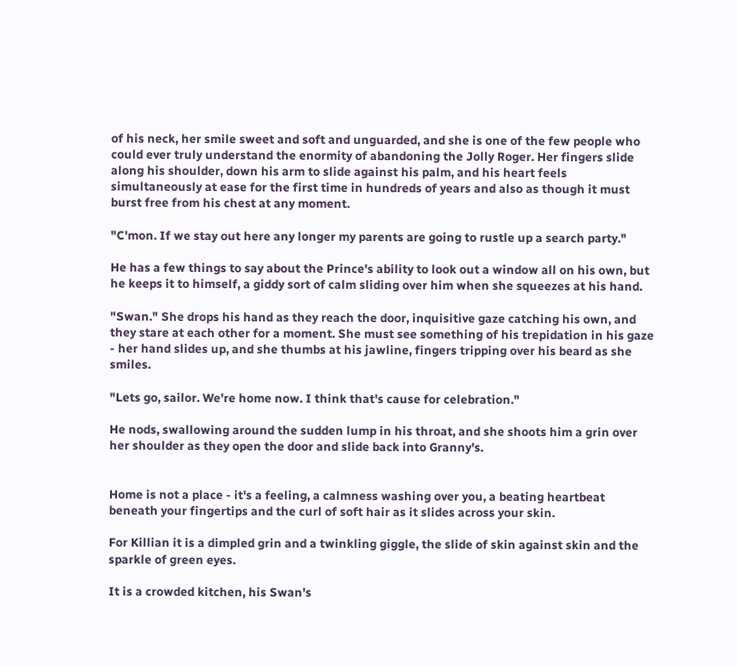of his neck, her smile sweet and soft and unguarded, and she is one of the few people who could ever truly understand the enormity of abandoning the Jolly Roger. Her fingers slide along his shoulder, down his arm to slide against his palm, and his heart feels simultaneously at ease for the first time in hundreds of years and also as though it must burst free from his chest at any moment.

"C'mon. If we stay out here any longer my parents are going to rustle up a search party."

He has a few things to say about the Prince's ability to look out a window all on his own, but he keeps it to himself, a giddy sort of calm sliding over him when she squeezes at his hand.

"Swan." She drops his hand as they reach the door, inquisitive gaze catching his own, and they stare at each other for a moment. She must see something of his trepidation in his gaze - her hand slides up, and she thumbs at his jawline, fingers tripping over his beard as she smiles.

"Lets go, sailor. We're home now. I think that's cause for celebration."

He nods, swallowing around the sudden lump in his throat, and she shoots him a grin over her shoulder as they open the door and slide back into Granny's.


Home is not a place - it's a feeling, a calmness washing over you, a beating heartbeat beneath your fingertips and the curl of soft hair as it slides across your skin.

For Killian it is a dimpled grin and a twinkling giggle, the slide of skin against skin and the sparkle of green eyes.

It is a crowded kitchen, his Swan's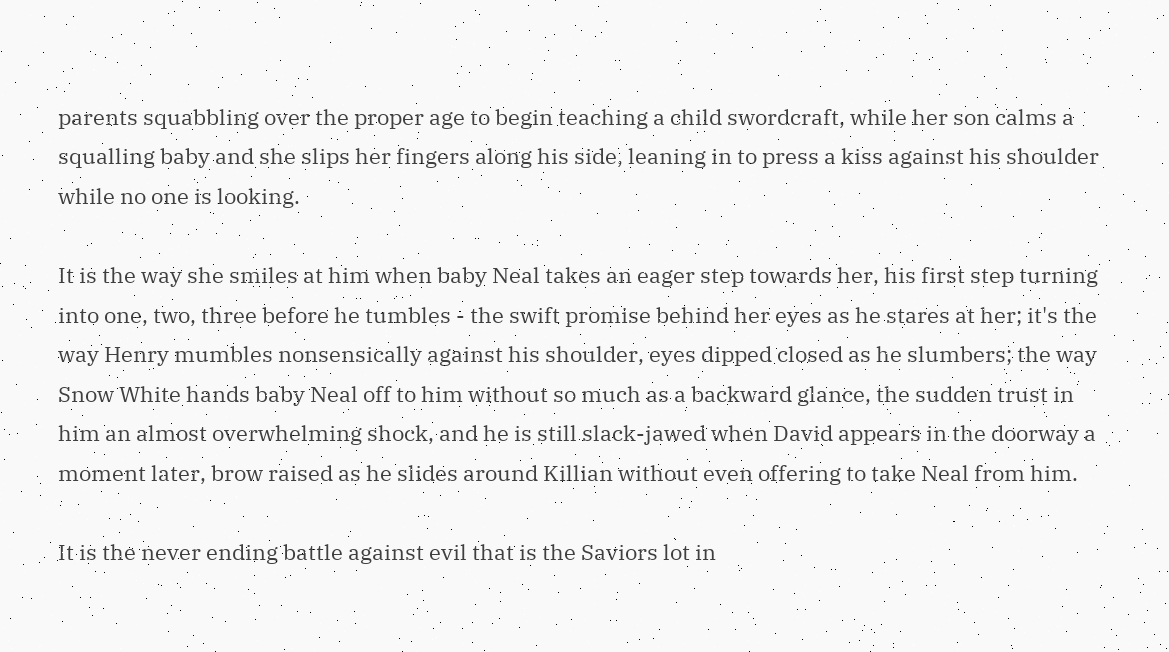parents squabbling over the proper age to begin teaching a child swordcraft, while her son calms a squalling baby and she slips her fingers along his side, leaning in to press a kiss against his shoulder while no one is looking.

It is the way she smiles at him when baby Neal takes an eager step towards her, his first step turning into one, two, three before he tumbles - the swift promise behind her eyes as he stares at her; it's the way Henry mumbles nonsensically against his shoulder, eyes dipped closed as he slumbers; the way Snow White hands baby Neal off to him without so much as a backward glance, the sudden trust in him an almost overwhelming shock, and he is still slack-jawed when David appears in the doorway a moment later, brow raised as he slides around Killian without even offering to take Neal from him.

It is the never ending battle against evil that is the Saviors lot in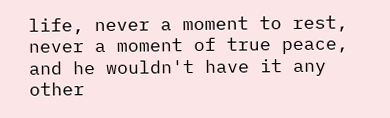life, never a moment to rest, never a moment of true peace, and he wouldn't have it any other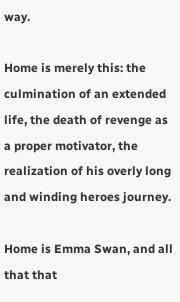way.

Home is merely this: the culmination of an extended life, the death of revenge as a proper motivator, the realization of his overly long and winding heroes journey.

Home is Emma Swan, and all that that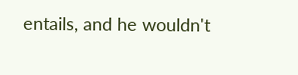entails, and he wouldn't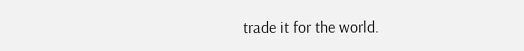trade it for the world.